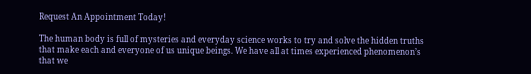Request An Appointment Today!

The human body is full of mysteries and everyday science works to try and solve the hidden truths that make each and everyone of us unique beings. We have all at times experienced phenomenon’s that we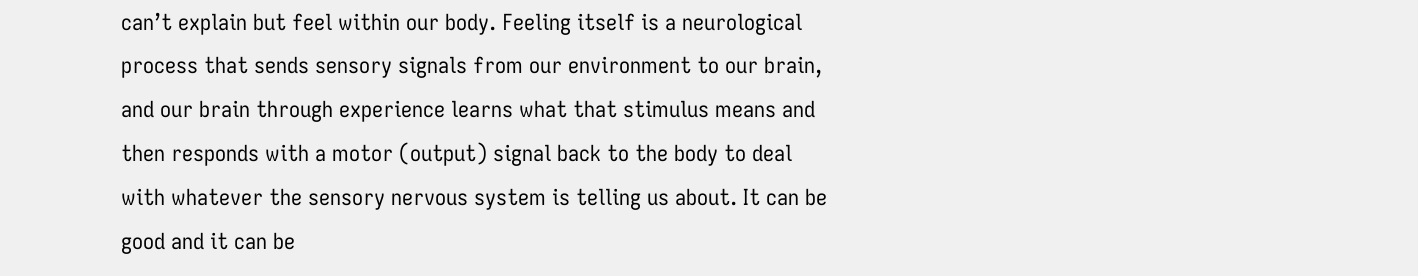can’t explain but feel within our body. Feeling itself is a neurological process that sends sensory signals from our environment to our brain, and our brain through experience learns what that stimulus means and then responds with a motor (output) signal back to the body to deal with whatever the sensory nervous system is telling us about. It can be good and it can be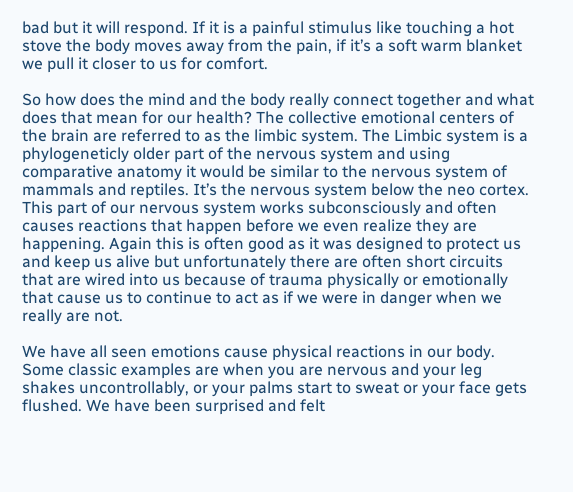bad but it will respond. If it is a painful stimulus like touching a hot stove the body moves away from the pain, if it’s a soft warm blanket we pull it closer to us for comfort.

So how does the mind and the body really connect together and what does that mean for our health? The collective emotional centers of the brain are referred to as the limbic system. The Limbic system is a phylogeneticly older part of the nervous system and using comparative anatomy it would be similar to the nervous system of mammals and reptiles. It’s the nervous system below the neo cortex. This part of our nervous system works subconsciously and often causes reactions that happen before we even realize they are happening. Again this is often good as it was designed to protect us and keep us alive but unfortunately there are often short circuits that are wired into us because of trauma physically or emotionally that cause us to continue to act as if we were in danger when we really are not.

We have all seen emotions cause physical reactions in our body. Some classic examples are when you are nervous and your leg shakes uncontrollably, or your palms start to sweat or your face gets flushed. We have been surprised and felt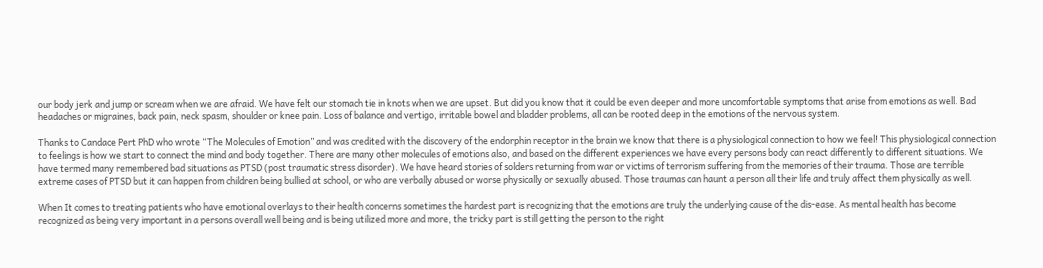our body jerk and jump or scream when we are afraid. We have felt our stomach tie in knots when we are upset. But did you know that it could be even deeper and more uncomfortable symptoms that arise from emotions as well. Bad headaches or migraines, back pain, neck spasm, shoulder or knee pain. Loss of balance and vertigo, irritable bowel and bladder problems, all can be rooted deep in the emotions of the nervous system.

Thanks to Candace Pert PhD who wrote “The Molecules of Emotion” and was credited with the discovery of the endorphin receptor in the brain we know that there is a physiological connection to how we feel! This physiological connection to feelings is how we start to connect the mind and body together. There are many other molecules of emotions also, and based on the different experiences we have every persons body can react differently to different situations. We have termed many remembered bad situations as PTSD (post traumatic stress disorder). We have heard stories of solders returning from war or victims of terrorism suffering from the memories of their trauma. Those are terrible extreme cases of PTSD but it can happen from children being bullied at school, or who are verbally abused or worse physically or sexually abused. Those traumas can haunt a person all their life and truly affect them physically as well.

When It comes to treating patients who have emotional overlays to their health concerns sometimes the hardest part is recognizing that the emotions are truly the underlying cause of the dis-ease. As mental health has become recognized as being very important in a persons overall well being and is being utilized more and more, the tricky part is still getting the person to the right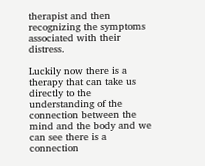therapist and then recognizing the symptoms associated with their distress.

Luckily now there is a therapy that can take us directly to the understanding of the connection between the mind and the body and we can see there is a connection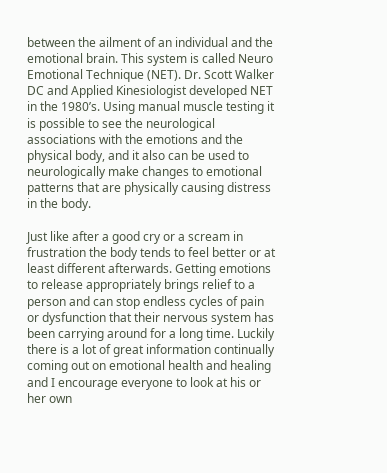between the ailment of an individual and the emotional brain. This system is called Neuro Emotional Technique (NET). Dr. Scott Walker DC and Applied Kinesiologist developed NET in the 1980’s. Using manual muscle testing it is possible to see the neurological associations with the emotions and the physical body, and it also can be used to neurologically make changes to emotional patterns that are physically causing distress in the body.

Just like after a good cry or a scream in frustration the body tends to feel better or at least different afterwards. Getting emotions to release appropriately brings relief to a person and can stop endless cycles of pain or dysfunction that their nervous system has been carrying around for a long time. Luckily there is a lot of great information continually coming out on emotional health and healing and I encourage everyone to look at his or her own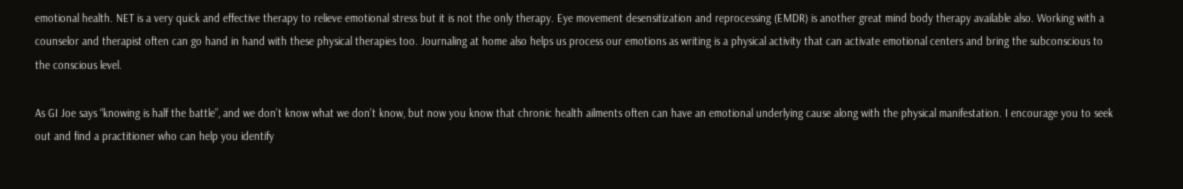emotional health. NET is a very quick and effective therapy to relieve emotional stress but it is not the only therapy. Eye movement desensitization and reprocessing (EMDR) is another great mind body therapy available also. Working with a counselor and therapist often can go hand in hand with these physical therapies too. Journaling at home also helps us process our emotions as writing is a physical activity that can activate emotional centers and bring the subconscious to the conscious level.

As GI Joe says “knowing is half the battle”, and we don’t know what we don’t know, but now you know that chronic health ailments often can have an emotional underlying cause along with the physical manifestation. I encourage you to seek out and find a practitioner who can help you identify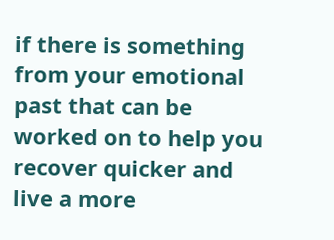if there is something from your emotional past that can be worked on to help you recover quicker and live a more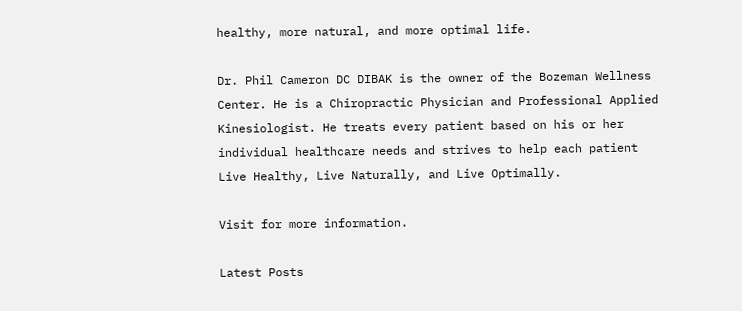healthy, more natural, and more optimal life.

Dr. Phil Cameron DC DIBAK is the owner of the Bozeman Wellness Center. He is a Chiropractic Physician and Professional Applied Kinesiologist. He treats every patient based on his or her individual healthcare needs and strives to help each patient Live Healthy, Live Naturally, and Live Optimally.

Visit for more information.

Latest Posts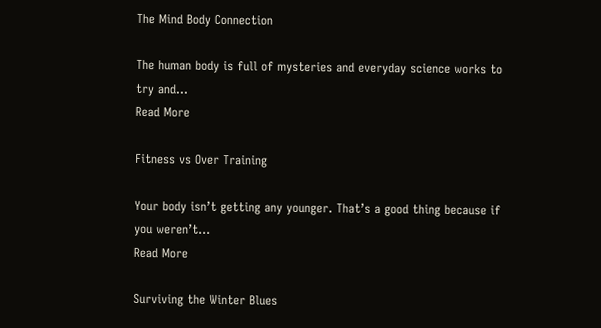The Mind Body Connection

The human body is full of mysteries and everyday science works to try and...
Read More

Fitness vs Over Training

Your body isn’t getting any younger. That’s a good thing because if you weren’t...
Read More

Surviving the Winter Blues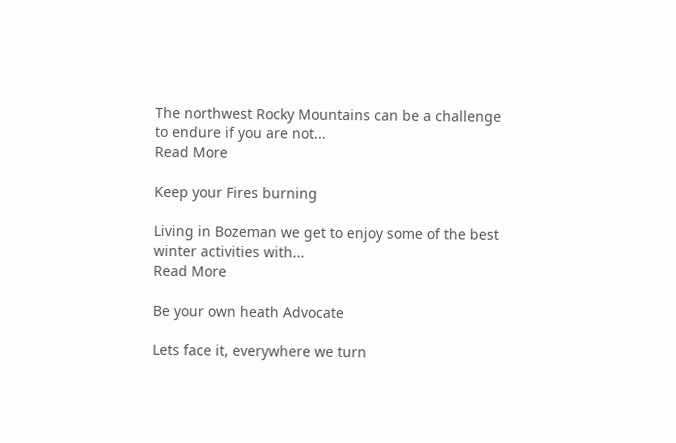The northwest Rocky Mountains can be a challenge to endure if you are not...
Read More

Keep your Fires burning

Living in Bozeman we get to enjoy some of the best winter activities with...
Read More

Be your own heath Advocate

Lets face it, everywhere we turn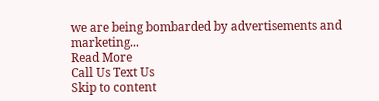we are being bombarded by advertisements and marketing...
Read More
Call Us Text Us
Skip to content